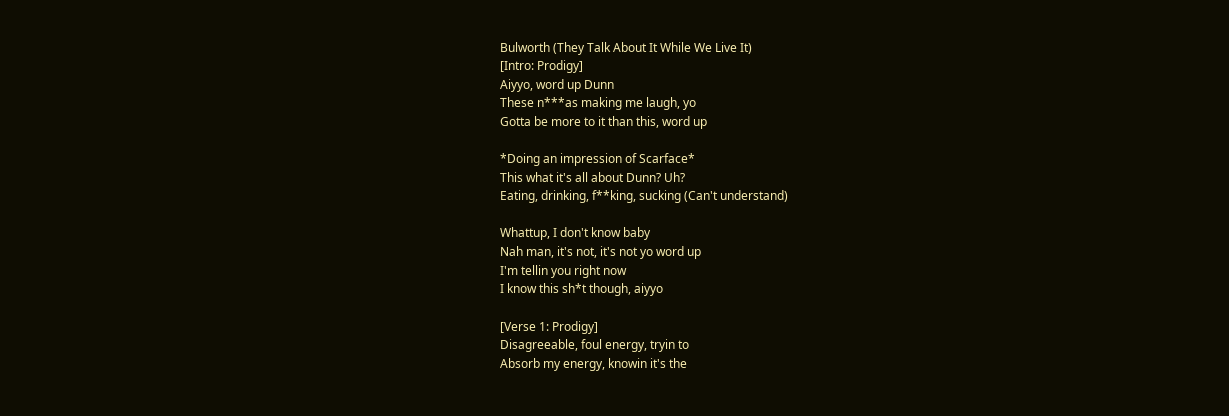Bulworth (They Talk About It While We Live It)
[Intro: Prodigy]
Aiyyo, word up Dunn
These n***as making me laugh, yo
Gotta be more to it than this, word up

*Doing an impression of Scarface*
This what it's all about Dunn? Uh?
Eating, drinking, f**king, sucking (Can't understand)

Whattup, I don't know baby
Nah man, it's not, it's not yo word up
I'm tellin you right now
I know this sh*t though, aiyyo

[Verse 1: Prodigy]
Disagreeable, foul energy, tryin to
Absorb my energy, knowin it's the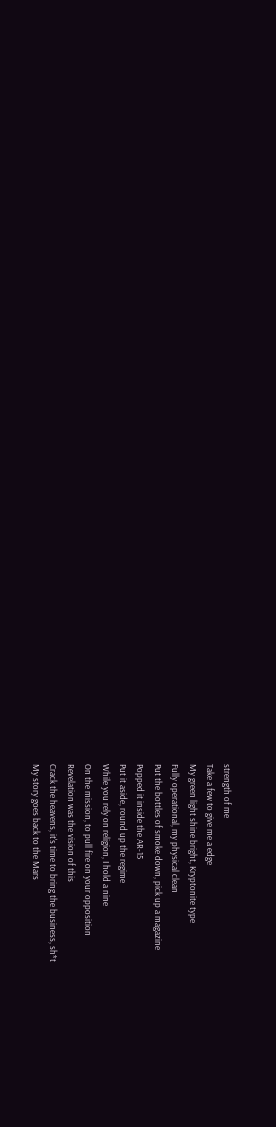strength of me
Take a few to give me a edge
My green light shine bright, Kryptonite type
Fully operational, my physical clean
Put the bottles of smoke down, pick up a magazine
Popped it inside the AR-15
Put it aside, round up the regime
While you rely on religion, I hold a nine
On the mission, to pull fire on your opposition
Revelation was the vision of this
Crack the heavens, it's time to bring the business, sh*t
My story goes back to the Mars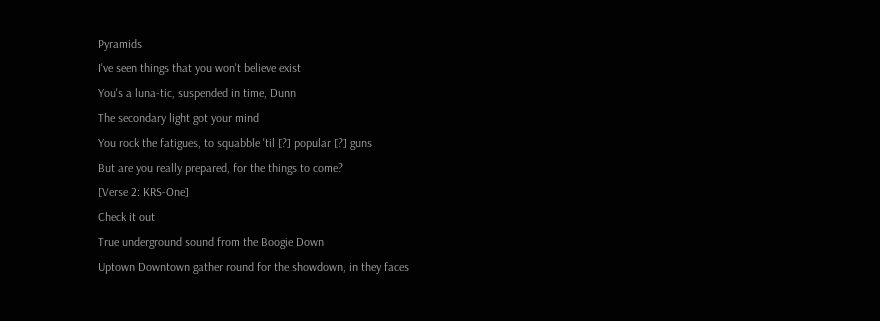Pyramids
I've seen things that you won't believe exist
You's a luna-tic, suspended in time, Dunn
The secondary light got your mind
You rock the fatigues, to squabble 'til [?] popular [?] guns
But are you really prepared, for the things to come?
[Verse 2: KRS-One]
Check it out
True underground sound from the Boogie Down
Uptown Downtown gather round for the showdown, in they faces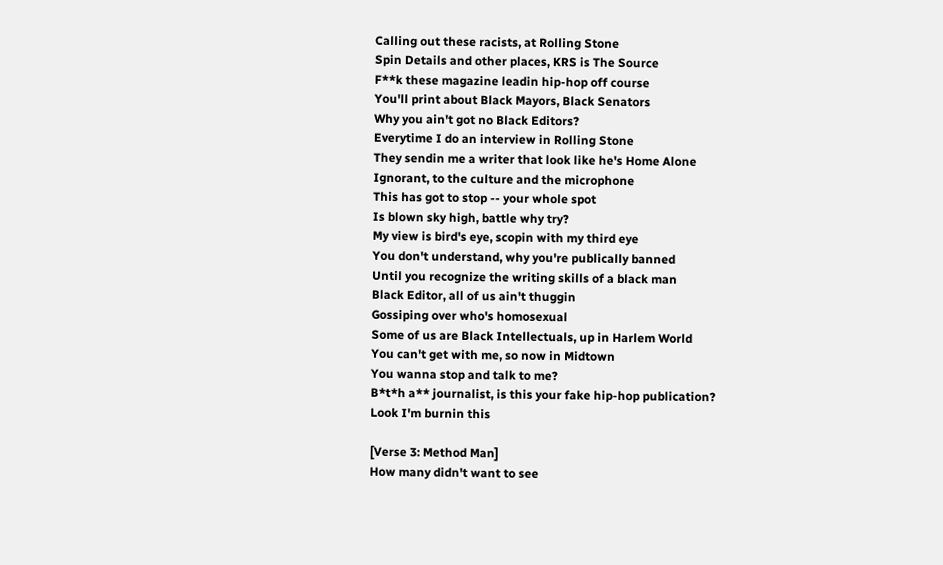Calling out these racists, at Rolling Stone
Spin Details and other places, KRS is The Source
F**k these magazine leadin hip-hop off course
You'll print about Black Mayors, Black Senators
Why you ain't got no Black Editors?
Everytime I do an interview in Rolling Stone
They sendin me a writer that look like he's Home Alone
Ignorant, to the culture and the microphone
This has got to stop -- your whole spot
Is blown sky high, battle why try?
My view is bird's eye, scopin with my third eye
You don't understand, why you're publically banned
Until you recognize the writing skills of a black man
Black Editor, all of us ain't thuggin
Gossiping over who's homosexual
Some of us are Black Intellectuals, up in Harlem World
You can't get with me, so now in Midtown
You wanna stop and talk to me?
B*t*h a** journalist, is this your fake hip-hop publication?
Look I'm burnin this

[Verse 3: Method Man]
How many didn't want to see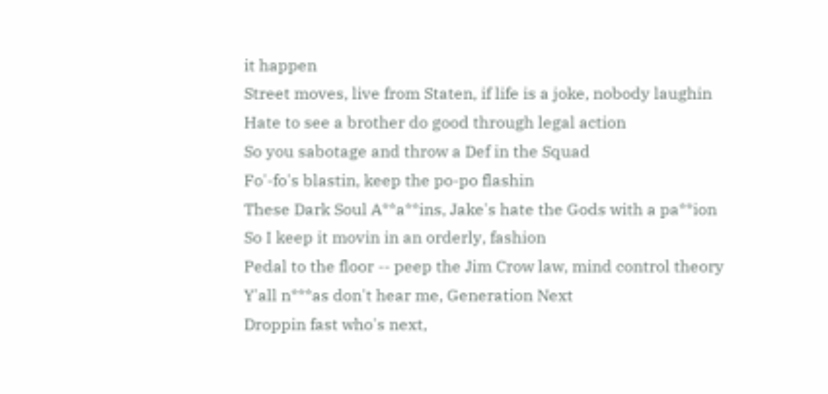it happen
Street moves, live from Staten, if life is a joke, nobody laughin
Hate to see a brother do good through legal action
So you sabotage and throw a Def in the Squad
Fo'-fo's blastin, keep the po-po flashin
These Dark Soul A**a**ins, Jake's hate the Gods with a pa**ion
So I keep it movin in an orderly, fashion
Pedal to the floor -- peep the Jim Crow law, mind control theory
Y'all n***as don't hear me, Generation Next
Droppin fast who's next,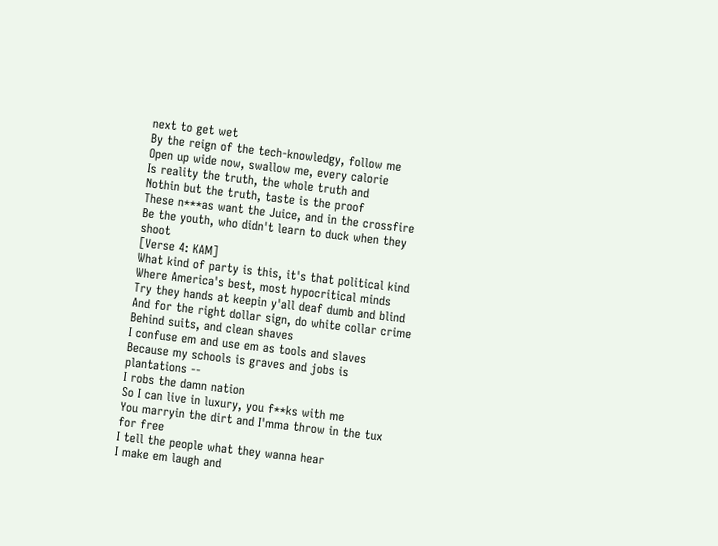next to get wet
By the reign of the tech-knowledgy, follow me
Open up wide now, swallow me, every calorie
Is reality the truth, the whole truth and
Nothin but the truth, taste is the proof
These n***as want the Juice, and in the crossfire
Be the youth, who didn't learn to duck when they shoot
[Verse 4: KAM]
What kind of party is this, it's that political kind
Where America's best, most hypocritical minds
Try they hands at keepin y'all deaf dumb and blind
And for the right dollar sign, do white collar crime
Behind suits, and clean shaves
I confuse em and use em as tools and slaves
Because my schools is graves and jobs is plantations --
I robs the damn nation
So I can live in luxury, you f**ks with me
You marryin the dirt and I'mma throw in the tux for free
I tell the people what they wanna hear
I make em laugh and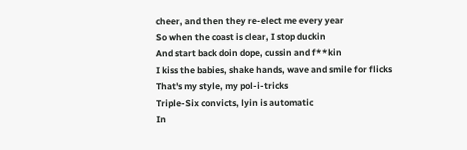cheer, and then they re-elect me every year
So when the coast is clear, I stop duckin
And start back doin dope, cussin and f**kin
I kiss the babies, shake hands, wave and smile for flicks
That's my style, my pol-i-tricks
Triple-Six convicts, lyin is automatic
In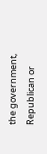the government, Republican or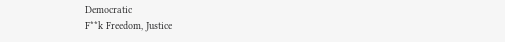Democratic
F**k Freedom, Justice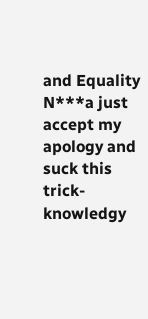and Equality
N***a just accept my apology and suck this trick-knowledgy